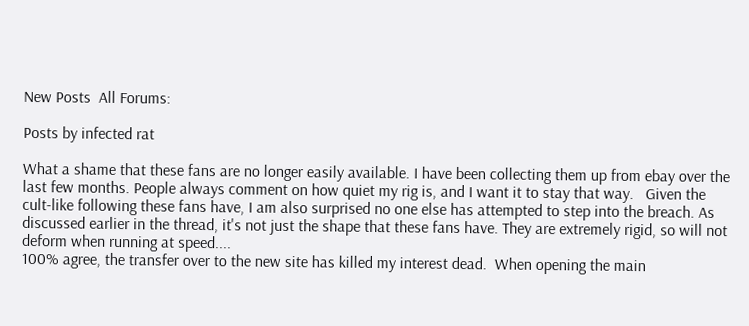New Posts  All Forums:

Posts by infected rat

What a shame that these fans are no longer easily available. I have been collecting them up from ebay over the last few months. People always comment on how quiet my rig is, and I want it to stay that way.   Given the cult-like following these fans have, I am also surprised no one else has attempted to step into the breach. As discussed earlier in the thread, it's not just the shape that these fans have. They are extremely rigid, so will not deform when running at speed....
100% agree, the transfer over to the new site has killed my interest dead.  When opening the main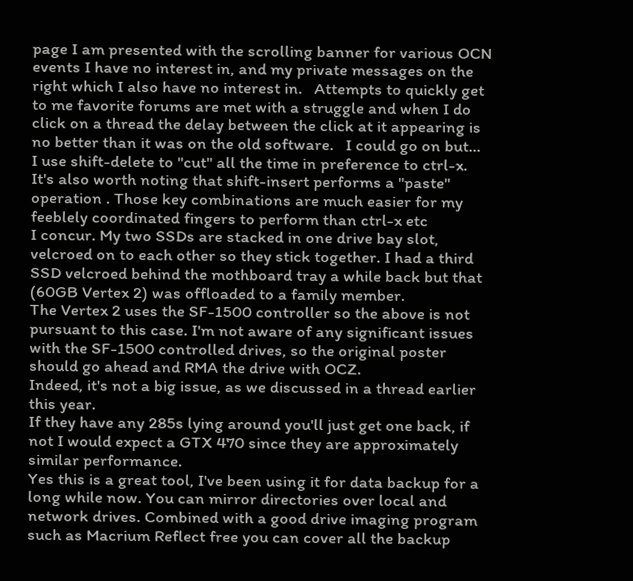page I am presented with the scrolling banner for various OCN events I have no interest in, and my private messages on the right which I also have no interest in.   Attempts to quickly get to me favorite forums are met with a struggle and when I do click on a thread the delay between the click at it appearing is no better than it was on the old software.   I could go on but...
I use shift-delete to "cut" all the time in preference to ctrl-x. It's also worth noting that shift-insert performs a "paste" operation . Those key combinations are much easier for my feeblely coordinated fingers to perform than ctrl-x etc
I concur. My two SSDs are stacked in one drive bay slot, velcroed on to each other so they stick together. I had a third SSD velcroed behind the mothboard tray a while back but that (60GB Vertex 2) was offloaded to a family member.
The Vertex 2 uses the SF-1500 controller so the above is not pursuant to this case. I'm not aware of any significant issues with the SF-1500 controlled drives, so the original poster should go ahead and RMA the drive with OCZ.
Indeed, it's not a big issue, as we discussed in a thread earlier this year.
If they have any 285s lying around you'll just get one back, if not I would expect a GTX 470 since they are approximately similar performance.
Yes this is a great tool, I've been using it for data backup for a long while now. You can mirror directories over local and network drives. Combined with a good drive imaging program such as Macrium Reflect free you can cover all the backup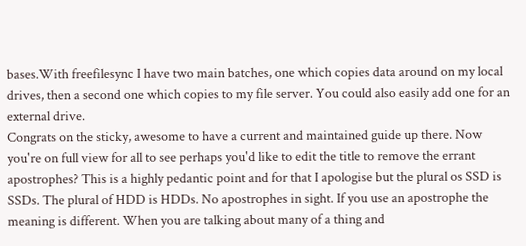bases.With freefilesync I have two main batches, one which copies data around on my local drives, then a second one which copies to my file server. You could also easily add one for an external drive.
Congrats on the sticky, awesome to have a current and maintained guide up there. Now you're on full view for all to see perhaps you'd like to edit the title to remove the errant apostrophes? This is a highly pedantic point and for that I apologise but the plural os SSD is SSDs. The plural of HDD is HDDs. No apostrophes in sight. If you use an apostrophe the meaning is different. When you are talking about many of a thing and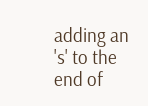adding an 's' to the end of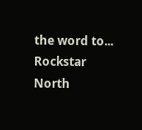the word to...
Rockstar North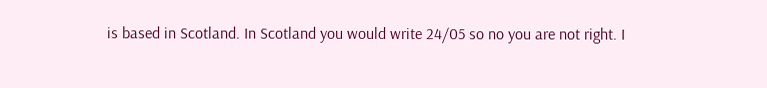is based in Scotland. In Scotland you would write 24/05 so no you are not right. I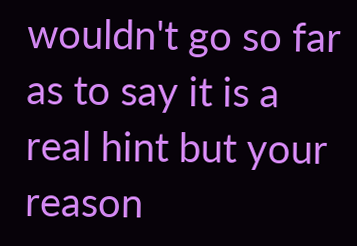wouldn't go so far as to say it is a real hint but your reason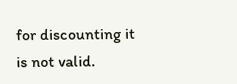for discounting it is not valid.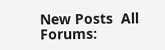New Posts  All Forums: